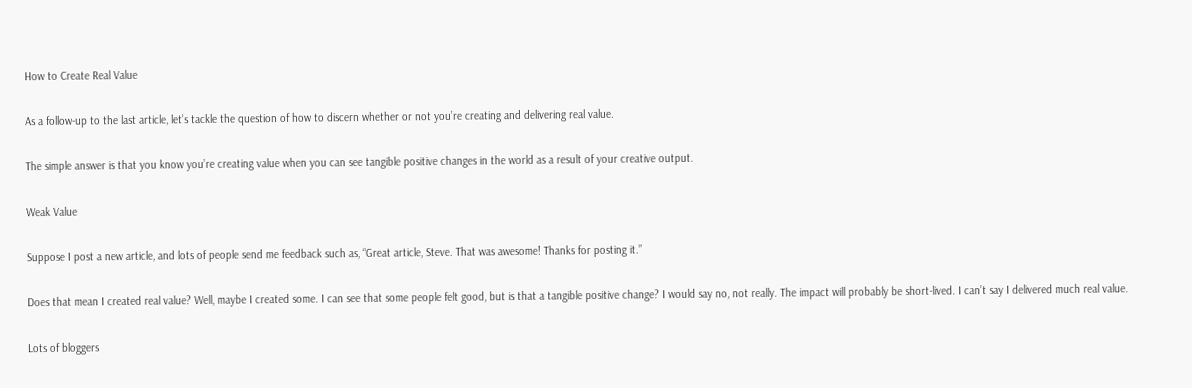How to Create Real Value

As a follow-up to the last article, let’s tackle the question of how to discern whether or not you’re creating and delivering real value.

The simple answer is that you know you’re creating value when you can see tangible positive changes in the world as a result of your creative output.

Weak Value

Suppose I post a new article, and lots of people send me feedback such as, “Great article, Steve. That was awesome! Thanks for posting it.”

Does that mean I created real value? Well, maybe I created some. I can see that some people felt good, but is that a tangible positive change? I would say no, not really. The impact will probably be short-lived. I can’t say I delivered much real value.

Lots of bloggers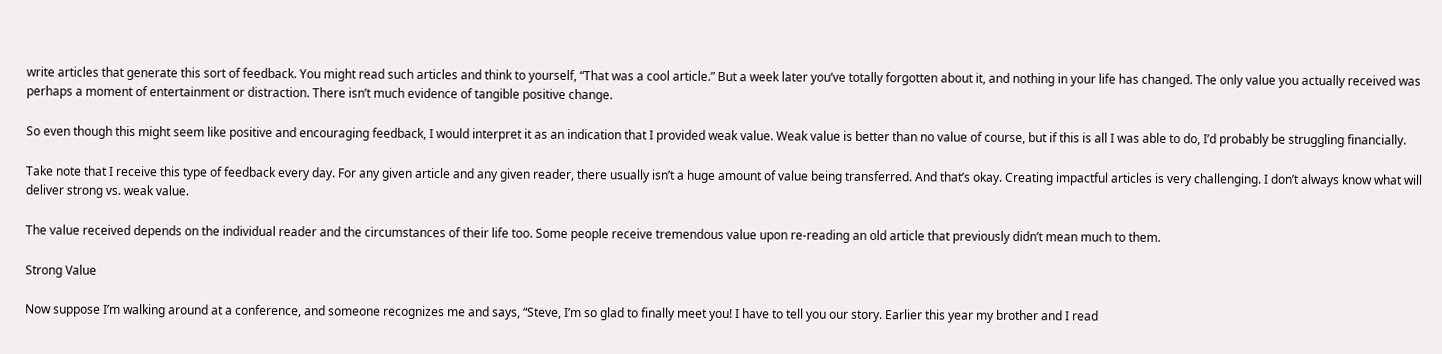write articles that generate this sort of feedback. You might read such articles and think to yourself, “That was a cool article.” But a week later you’ve totally forgotten about it, and nothing in your life has changed. The only value you actually received was perhaps a moment of entertainment or distraction. There isn’t much evidence of tangible positive change.

So even though this might seem like positive and encouraging feedback, I would interpret it as an indication that I provided weak value. Weak value is better than no value of course, but if this is all I was able to do, I’d probably be struggling financially.

Take note that I receive this type of feedback every day. For any given article and any given reader, there usually isn’t a huge amount of value being transferred. And that’s okay. Creating impactful articles is very challenging. I don’t always know what will deliver strong vs. weak value.

The value received depends on the individual reader and the circumstances of their life too. Some people receive tremendous value upon re-reading an old article that previously didn’t mean much to them.

Strong Value

Now suppose I’m walking around at a conference, and someone recognizes me and says, “Steve, I’m so glad to finally meet you! I have to tell you our story. Earlier this year my brother and I read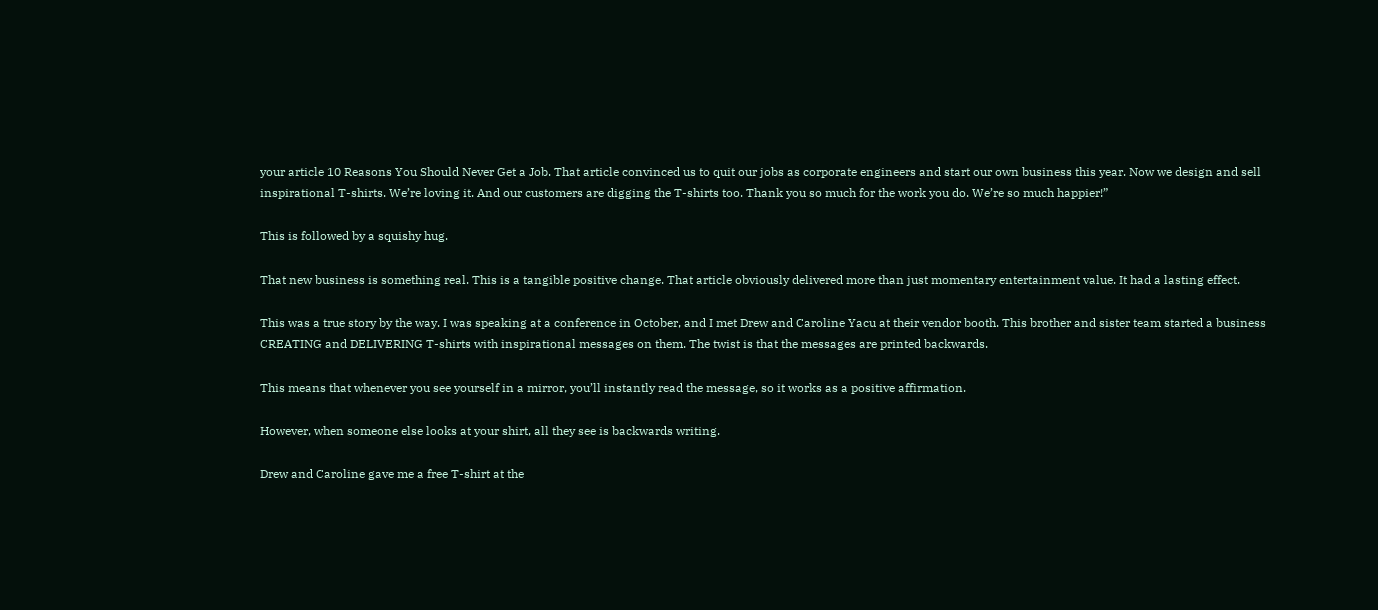your article 10 Reasons You Should Never Get a Job. That article convinced us to quit our jobs as corporate engineers and start our own business this year. Now we design and sell inspirational T-shirts. We’re loving it. And our customers are digging the T-shirts too. Thank you so much for the work you do. We’re so much happier!”

This is followed by a squishy hug.

That new business is something real. This is a tangible positive change. That article obviously delivered more than just momentary entertainment value. It had a lasting effect.

This was a true story by the way. I was speaking at a conference in October, and I met Drew and Caroline Yacu at their vendor booth. This brother and sister team started a business CREATING and DELIVERING T-shirts with inspirational messages on them. The twist is that the messages are printed backwards.

This means that whenever you see yourself in a mirror, you’ll instantly read the message, so it works as a positive affirmation.

However, when someone else looks at your shirt, all they see is backwards writing.

Drew and Caroline gave me a free T-shirt at the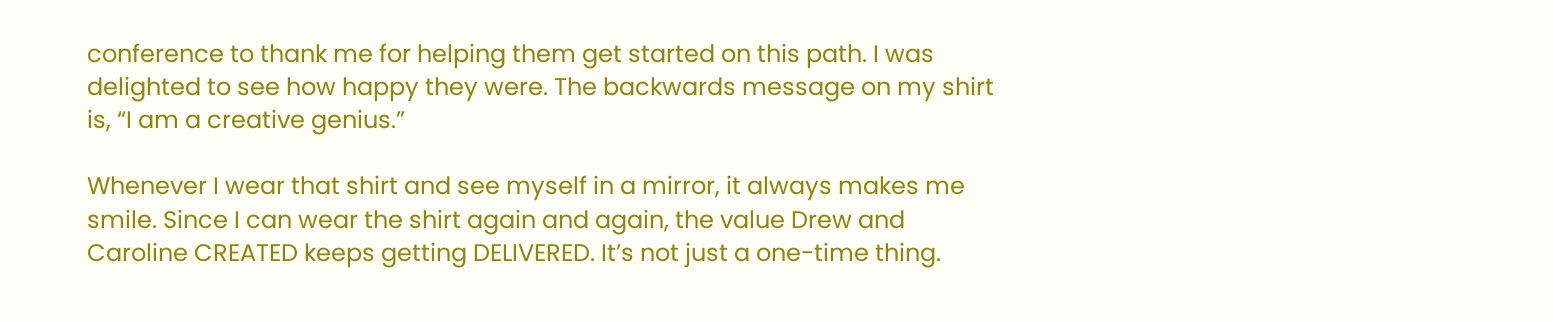conference to thank me for helping them get started on this path. I was delighted to see how happy they were. The backwards message on my shirt is, “I am a creative genius.”

Whenever I wear that shirt and see myself in a mirror, it always makes me smile. Since I can wear the shirt again and again, the value Drew and Caroline CREATED keeps getting DELIVERED. It’s not just a one-time thing.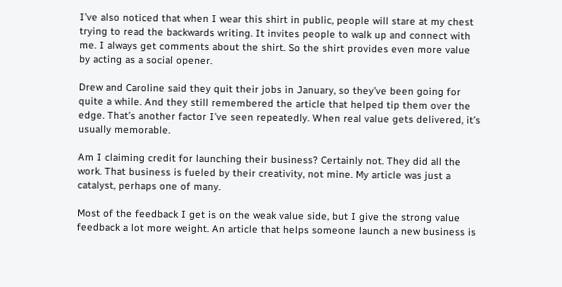I’ve also noticed that when I wear this shirt in public, people will stare at my chest trying to read the backwards writing. It invites people to walk up and connect with me. I always get comments about the shirt. So the shirt provides even more value by acting as a social opener.

Drew and Caroline said they quit their jobs in January, so they’ve been going for quite a while. And they still remembered the article that helped tip them over the edge. That’s another factor I’ve seen repeatedly. When real value gets delivered, it’s usually memorable.

Am I claiming credit for launching their business? Certainly not. They did all the work. That business is fueled by their creativity, not mine. My article was just a catalyst, perhaps one of many.

Most of the feedback I get is on the weak value side, but I give the strong value feedback a lot more weight. An article that helps someone launch a new business is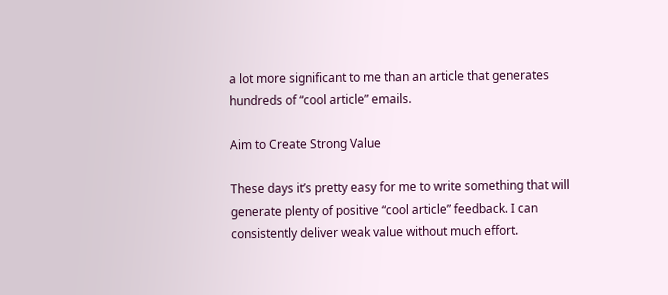a lot more significant to me than an article that generates hundreds of “cool article” emails.

Aim to Create Strong Value

These days it’s pretty easy for me to write something that will generate plenty of positive “cool article” feedback. I can consistently deliver weak value without much effort.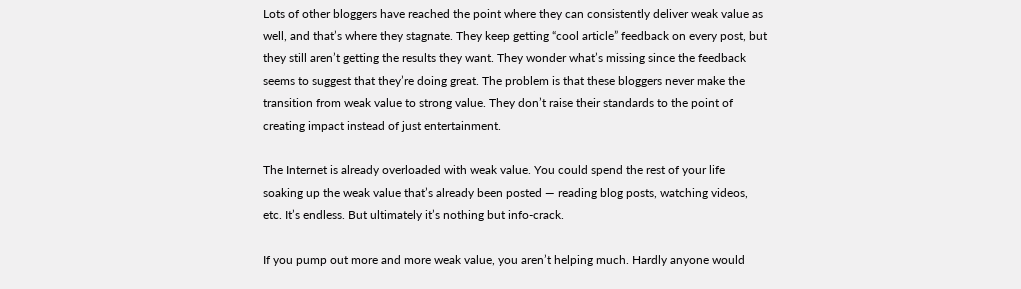Lots of other bloggers have reached the point where they can consistently deliver weak value as well, and that’s where they stagnate. They keep getting “cool article” feedback on every post, but they still aren’t getting the results they want. They wonder what’s missing since the feedback seems to suggest that they’re doing great. The problem is that these bloggers never make the transition from weak value to strong value. They don’t raise their standards to the point of creating impact instead of just entertainment.

The Internet is already overloaded with weak value. You could spend the rest of your life soaking up the weak value that’s already been posted — reading blog posts, watching videos, etc. It’s endless. But ultimately it’s nothing but info-crack.

If you pump out more and more weak value, you aren’t helping much. Hardly anyone would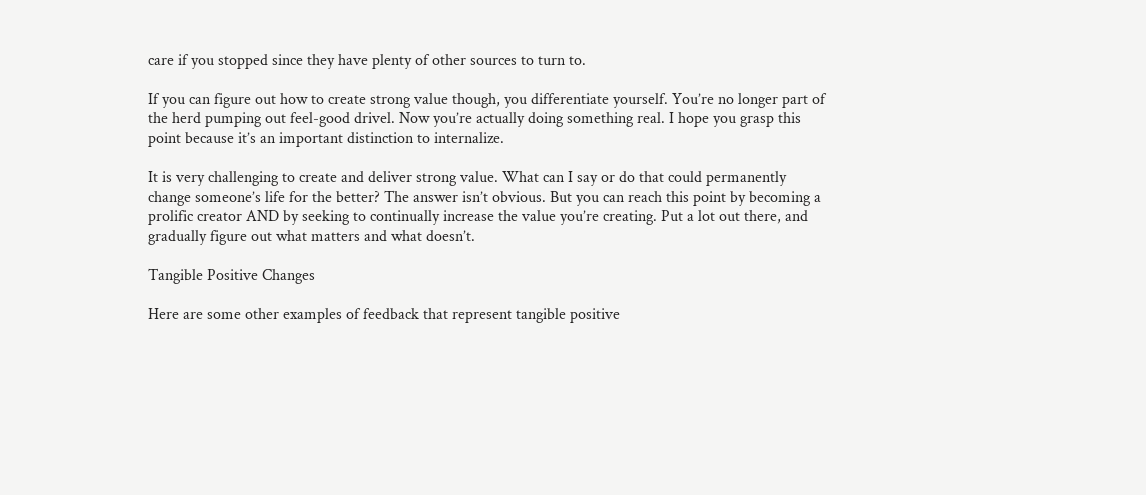care if you stopped since they have plenty of other sources to turn to.

If you can figure out how to create strong value though, you differentiate yourself. You’re no longer part of the herd pumping out feel-good drivel. Now you’re actually doing something real. I hope you grasp this point because it’s an important distinction to internalize.

It is very challenging to create and deliver strong value. What can I say or do that could permanently change someone’s life for the better? The answer isn’t obvious. But you can reach this point by becoming a prolific creator AND by seeking to continually increase the value you’re creating. Put a lot out there, and gradually figure out what matters and what doesn’t.

Tangible Positive Changes

Here are some other examples of feedback that represent tangible positive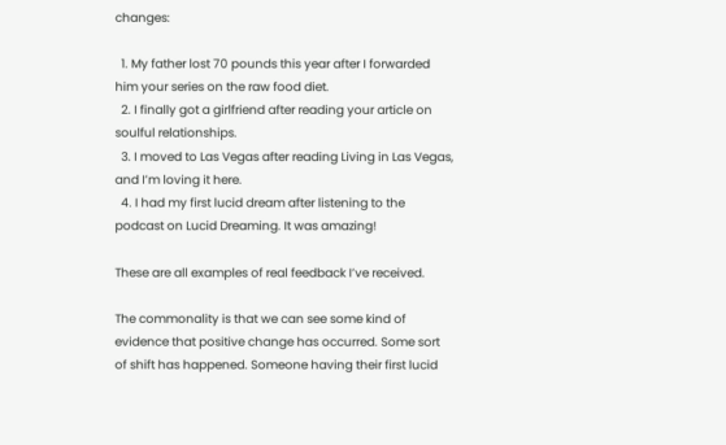changes:

  1. My father lost 70 pounds this year after I forwarded him your series on the raw food diet.
  2. I finally got a girlfriend after reading your article on soulful relationships.
  3. I moved to Las Vegas after reading Living in Las Vegas, and I’m loving it here.
  4. I had my first lucid dream after listening to the podcast on Lucid Dreaming. It was amazing!

These are all examples of real feedback I’ve received.

The commonality is that we can see some kind of evidence that positive change has occurred. Some sort of shift has happened. Someone having their first lucid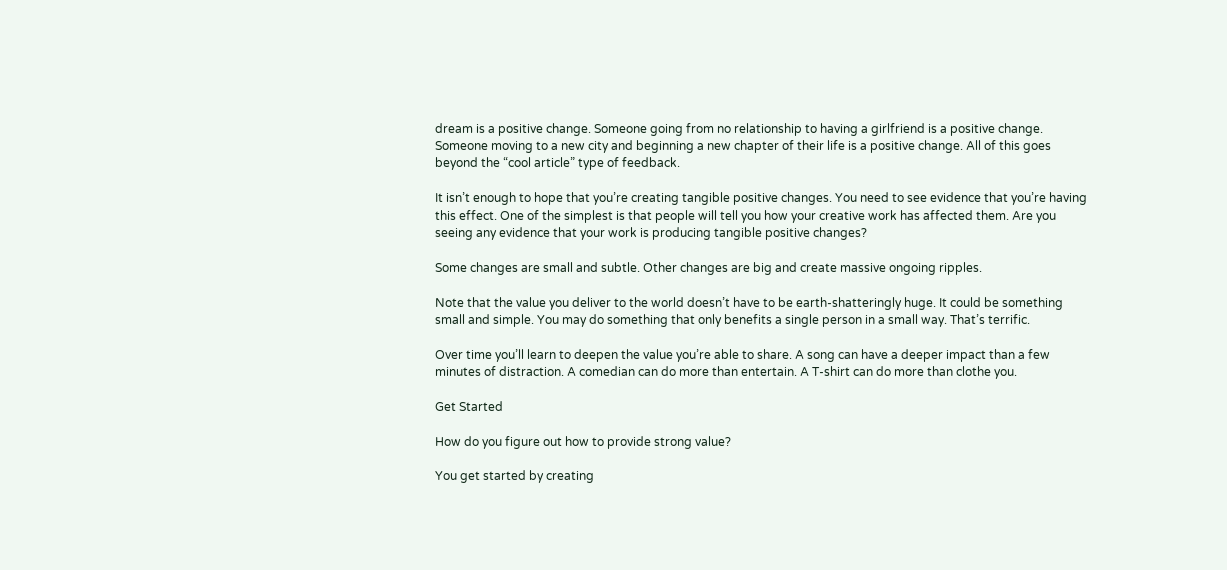dream is a positive change. Someone going from no relationship to having a girlfriend is a positive change. Someone moving to a new city and beginning a new chapter of their life is a positive change. All of this goes beyond the “cool article” type of feedback.

It isn’t enough to hope that you’re creating tangible positive changes. You need to see evidence that you’re having this effect. One of the simplest is that people will tell you how your creative work has affected them. Are you seeing any evidence that your work is producing tangible positive changes?

Some changes are small and subtle. Other changes are big and create massive ongoing ripples.

Note that the value you deliver to the world doesn’t have to be earth-shatteringly huge. It could be something small and simple. You may do something that only benefits a single person in a small way. That’s terrific.

Over time you’ll learn to deepen the value you’re able to share. A song can have a deeper impact than a few minutes of distraction. A comedian can do more than entertain. A T-shirt can do more than clothe you.

Get Started

How do you figure out how to provide strong value?

You get started by creating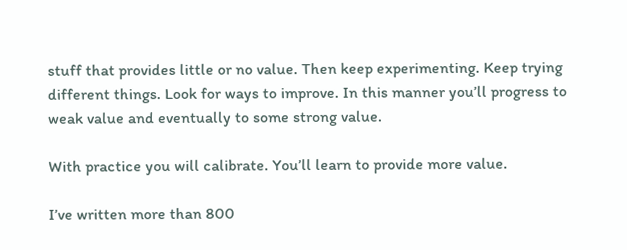stuff that provides little or no value. Then keep experimenting. Keep trying different things. Look for ways to improve. In this manner you’ll progress to weak value and eventually to some strong value.

With practice you will calibrate. You’ll learn to provide more value.

I’ve written more than 800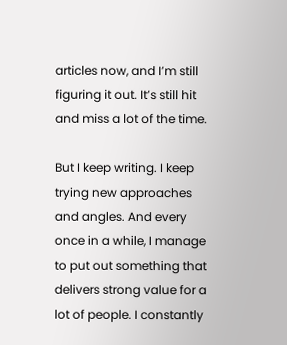articles now, and I’m still figuring it out. It’s still hit and miss a lot of the time.

But I keep writing. I keep trying new approaches and angles. And every once in a while, I manage to put out something that delivers strong value for a lot of people. I constantly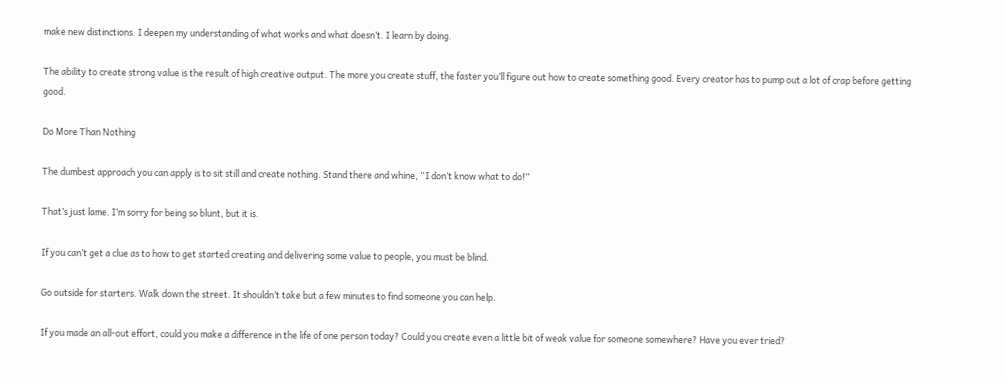make new distinctions. I deepen my understanding of what works and what doesn’t. I learn by doing.

The ability to create strong value is the result of high creative output. The more you create stuff, the faster you’ll figure out how to create something good. Every creator has to pump out a lot of crap before getting good.

Do More Than Nothing

The dumbest approach you can apply is to sit still and create nothing. Stand there and whine, “I don’t know what to do!”

That’s just lame. I’m sorry for being so blunt, but it is.

If you can’t get a clue as to how to get started creating and delivering some value to people, you must be blind.

Go outside for starters. Walk down the street. It shouldn’t take but a few minutes to find someone you can help.

If you made an all-out effort, could you make a difference in the life of one person today? Could you create even a little bit of weak value for someone somewhere? Have you ever tried?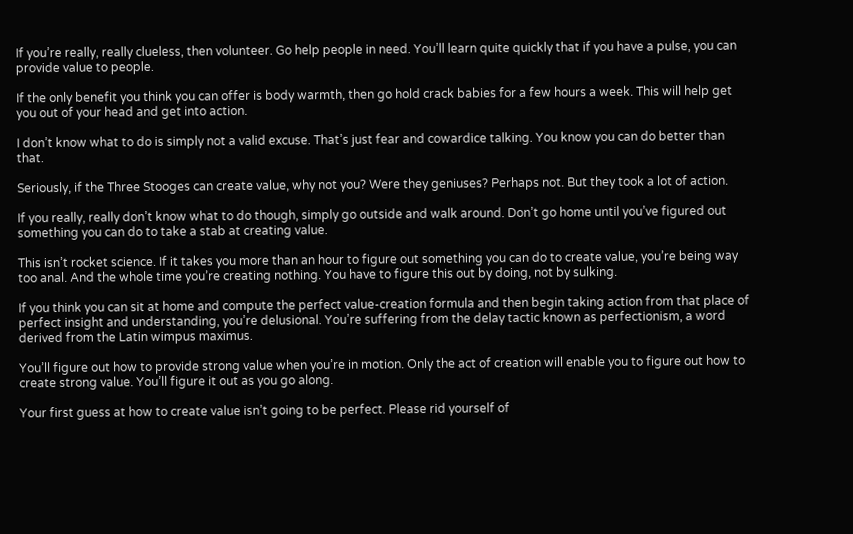If you’re really, really clueless, then volunteer. Go help people in need. You’ll learn quite quickly that if you have a pulse, you can provide value to people.

If the only benefit you think you can offer is body warmth, then go hold crack babies for a few hours a week. This will help get you out of your head and get into action.

I don’t know what to do is simply not a valid excuse. That’s just fear and cowardice talking. You know you can do better than that.

Seriously, if the Three Stooges can create value, why not you? Were they geniuses? Perhaps not. But they took a lot of action.

If you really, really don’t know what to do though, simply go outside and walk around. Don’t go home until you’ve figured out something you can do to take a stab at creating value.

This isn’t rocket science. If it takes you more than an hour to figure out something you can do to create value, you’re being way too anal. And the whole time you’re creating nothing. You have to figure this out by doing, not by sulking.

If you think you can sit at home and compute the perfect value-creation formula and then begin taking action from that place of perfect insight and understanding, you’re delusional. You’re suffering from the delay tactic known as perfectionism, a word derived from the Latin wimpus maximus.

You’ll figure out how to provide strong value when you’re in motion. Only the act of creation will enable you to figure out how to create strong value. You’ll figure it out as you go along.

Your first guess at how to create value isn’t going to be perfect. Please rid yourself of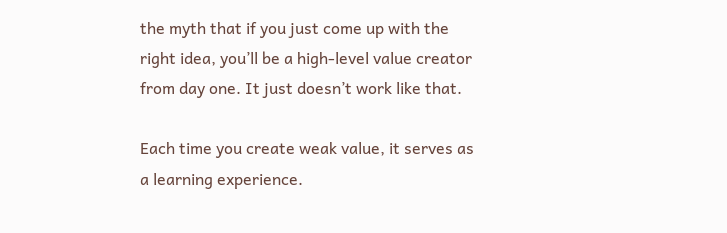the myth that if you just come up with the right idea, you’ll be a high-level value creator from day one. It just doesn’t work like that.

Each time you create weak value, it serves as a learning experience.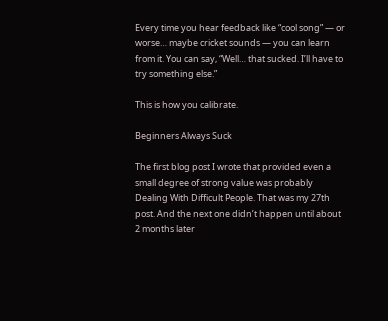Every time you hear feedback like “cool song” — or worse… maybe cricket sounds — you can learn from it. You can say, “Well… that sucked. I’ll have to try something else.”

This is how you calibrate.

Beginners Always Suck

The first blog post I wrote that provided even a small degree of strong value was probably Dealing With Difficult People. That was my 27th post. And the next one didn’t happen until about 2 months later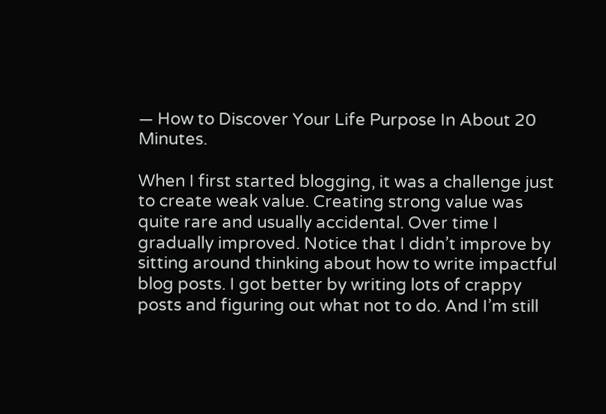— How to Discover Your Life Purpose In About 20 Minutes.

When I first started blogging, it was a challenge just to create weak value. Creating strong value was quite rare and usually accidental. Over time I gradually improved. Notice that I didn’t improve by sitting around thinking about how to write impactful blog posts. I got better by writing lots of crappy posts and figuring out what not to do. And I’m still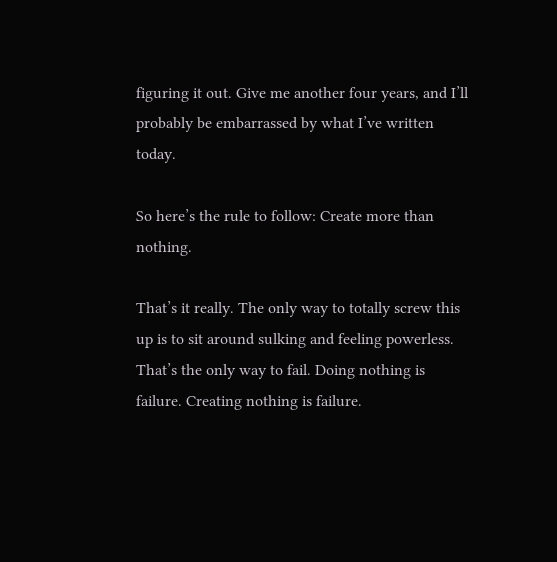figuring it out. Give me another four years, and I’ll probably be embarrassed by what I’ve written today.

So here’s the rule to follow: Create more than nothing.

That’s it really. The only way to totally screw this up is to sit around sulking and feeling powerless. That’s the only way to fail. Doing nothing is failure. Creating nothing is failure.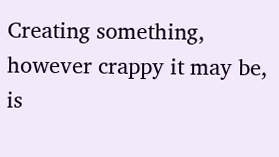Creating something, however crappy it may be, is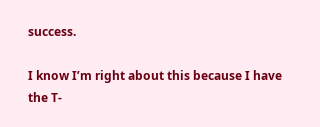success.

I know I’m right about this because I have the T-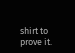shirt to prove it.